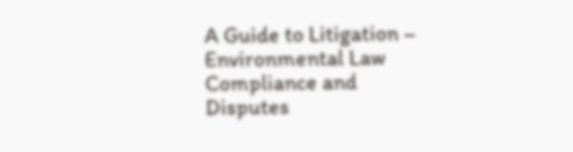A Guide to Litigation – Environmental Law Compliance and Disputes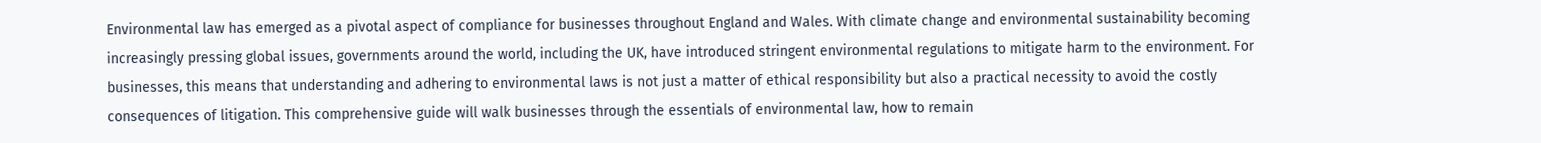Environmental law has emerged as a pivotal aspect of compliance for businesses throughout England and Wales. With climate change and environmental sustainability becoming increasingly pressing global issues, governments around the world, including the UK, have introduced stringent environmental regulations to mitigate harm to the environment. For businesses, this means that understanding and adhering to environmental laws is not just a matter of ethical responsibility but also a practical necessity to avoid the costly consequences of litigation. This comprehensive guide will walk businesses through the essentials of environmental law, how to remain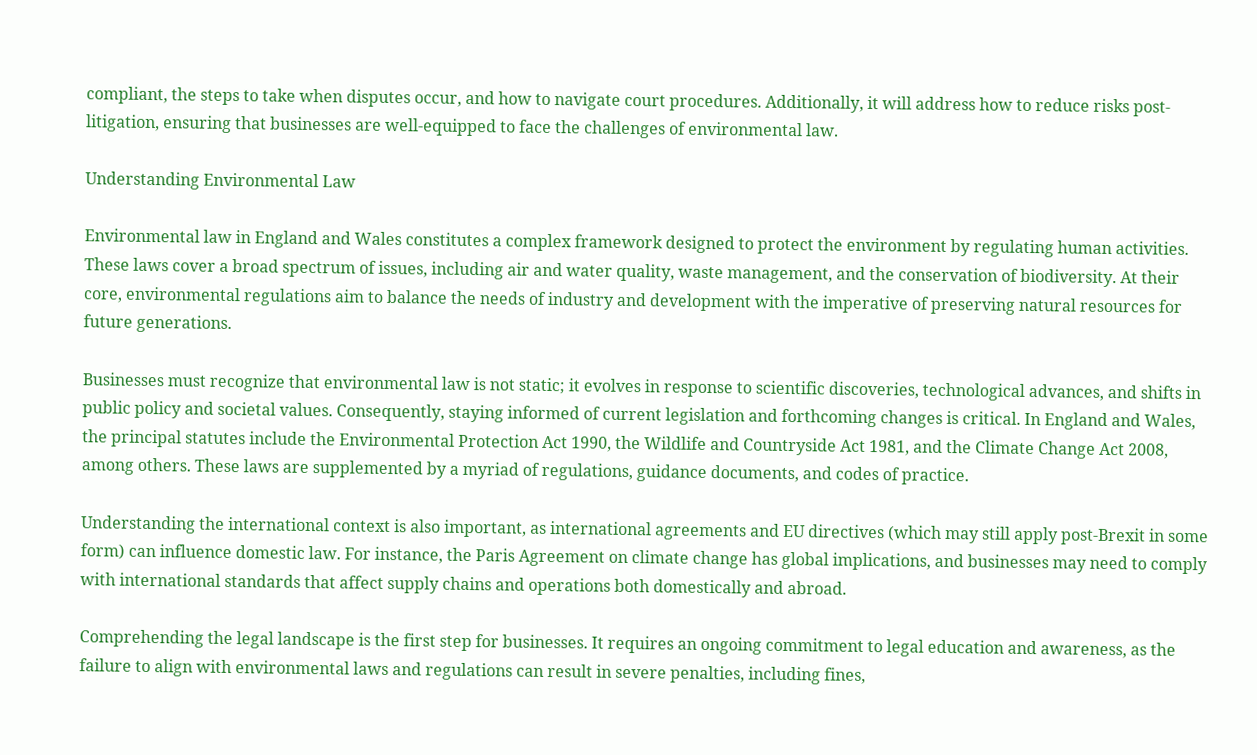compliant, the steps to take when disputes occur, and how to navigate court procedures. Additionally, it will address how to reduce risks post-litigation, ensuring that businesses are well-equipped to face the challenges of environmental law.

Understanding Environmental Law

Environmental law in England and Wales constitutes a complex framework designed to protect the environment by regulating human activities. These laws cover a broad spectrum of issues, including air and water quality, waste management, and the conservation of biodiversity. At their core, environmental regulations aim to balance the needs of industry and development with the imperative of preserving natural resources for future generations.

Businesses must recognize that environmental law is not static; it evolves in response to scientific discoveries, technological advances, and shifts in public policy and societal values. Consequently, staying informed of current legislation and forthcoming changes is critical. In England and Wales, the principal statutes include the Environmental Protection Act 1990, the Wildlife and Countryside Act 1981, and the Climate Change Act 2008, among others. These laws are supplemented by a myriad of regulations, guidance documents, and codes of practice.

Understanding the international context is also important, as international agreements and EU directives (which may still apply post-Brexit in some form) can influence domestic law. For instance, the Paris Agreement on climate change has global implications, and businesses may need to comply with international standards that affect supply chains and operations both domestically and abroad.

Comprehending the legal landscape is the first step for businesses. It requires an ongoing commitment to legal education and awareness, as the failure to align with environmental laws and regulations can result in severe penalties, including fines,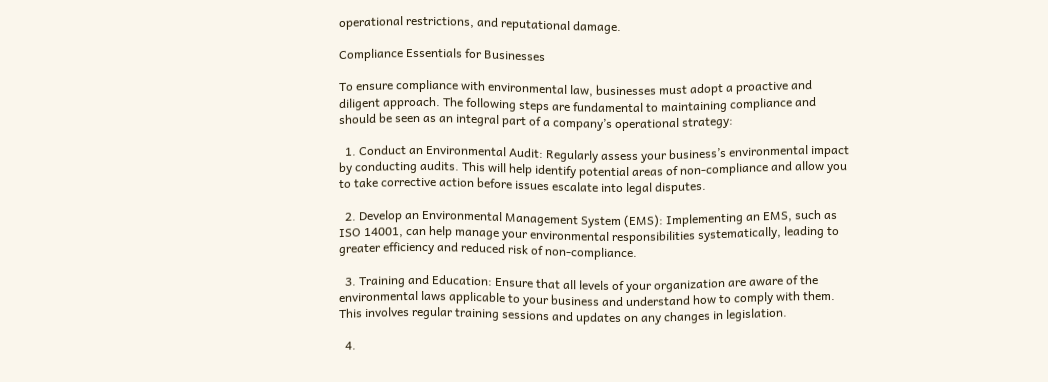operational restrictions, and reputational damage.

Compliance Essentials for Businesses

To ensure compliance with environmental law, businesses must adopt a proactive and diligent approach. The following steps are fundamental to maintaining compliance and should be seen as an integral part of a company’s operational strategy:

  1. Conduct an Environmental Audit: Regularly assess your business’s environmental impact by conducting audits. This will help identify potential areas of non-compliance and allow you to take corrective action before issues escalate into legal disputes.

  2. Develop an Environmental Management System (EMS): Implementing an EMS, such as ISO 14001, can help manage your environmental responsibilities systematically, leading to greater efficiency and reduced risk of non-compliance.

  3. Training and Education: Ensure that all levels of your organization are aware of the environmental laws applicable to your business and understand how to comply with them. This involves regular training sessions and updates on any changes in legislation.

  4.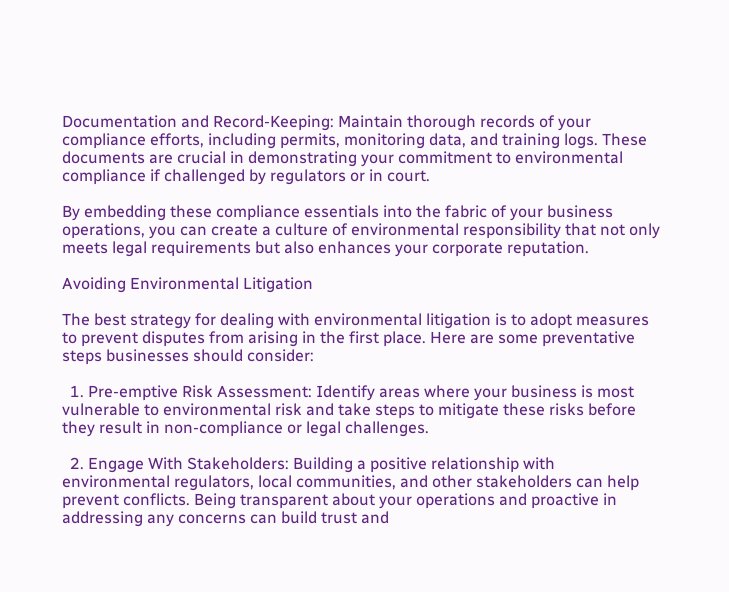Documentation and Record-Keeping: Maintain thorough records of your compliance efforts, including permits, monitoring data, and training logs. These documents are crucial in demonstrating your commitment to environmental compliance if challenged by regulators or in court.

By embedding these compliance essentials into the fabric of your business operations, you can create a culture of environmental responsibility that not only meets legal requirements but also enhances your corporate reputation.

Avoiding Environmental Litigation

The best strategy for dealing with environmental litigation is to adopt measures to prevent disputes from arising in the first place. Here are some preventative steps businesses should consider:

  1. Pre-emptive Risk Assessment: Identify areas where your business is most vulnerable to environmental risk and take steps to mitigate these risks before they result in non-compliance or legal challenges.

  2. Engage With Stakeholders: Building a positive relationship with environmental regulators, local communities, and other stakeholders can help prevent conflicts. Being transparent about your operations and proactive in addressing any concerns can build trust and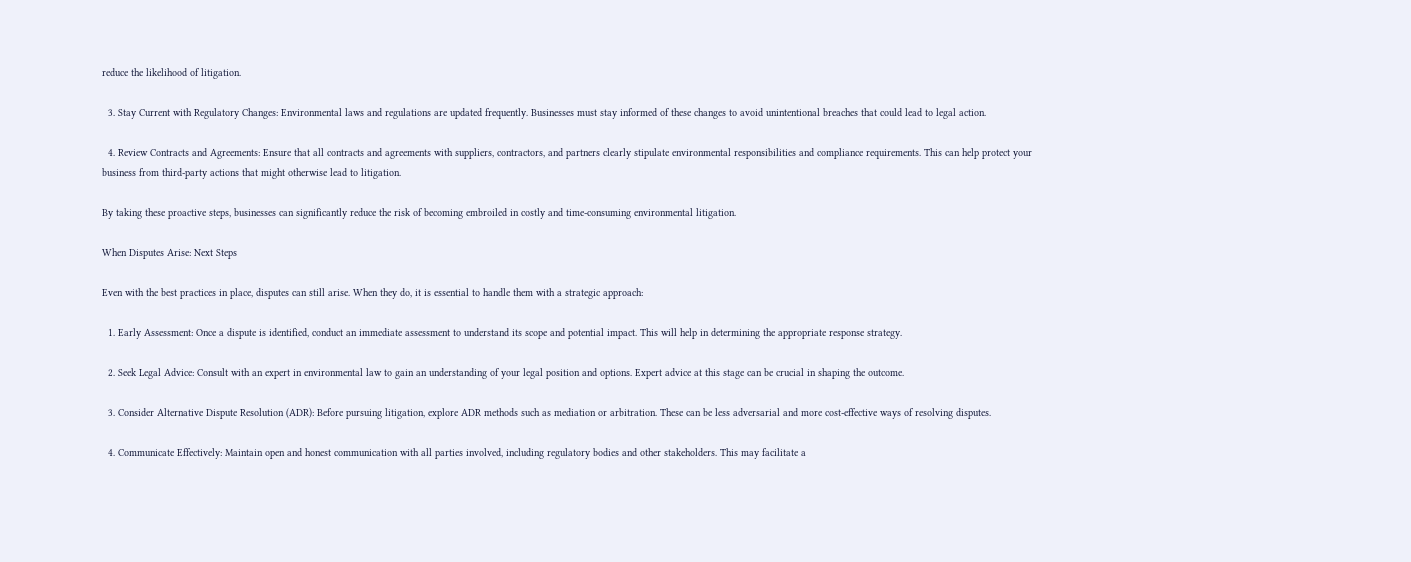reduce the likelihood of litigation.

  3. Stay Current with Regulatory Changes: Environmental laws and regulations are updated frequently. Businesses must stay informed of these changes to avoid unintentional breaches that could lead to legal action.

  4. Review Contracts and Agreements: Ensure that all contracts and agreements with suppliers, contractors, and partners clearly stipulate environmental responsibilities and compliance requirements. This can help protect your business from third-party actions that might otherwise lead to litigation.

By taking these proactive steps, businesses can significantly reduce the risk of becoming embroiled in costly and time-consuming environmental litigation.

When Disputes Arise: Next Steps

Even with the best practices in place, disputes can still arise. When they do, it is essential to handle them with a strategic approach:

  1. Early Assessment: Once a dispute is identified, conduct an immediate assessment to understand its scope and potential impact. This will help in determining the appropriate response strategy.

  2. Seek Legal Advice: Consult with an expert in environmental law to gain an understanding of your legal position and options. Expert advice at this stage can be crucial in shaping the outcome.

  3. Consider Alternative Dispute Resolution (ADR): Before pursuing litigation, explore ADR methods such as mediation or arbitration. These can be less adversarial and more cost-effective ways of resolving disputes.

  4. Communicate Effectively: Maintain open and honest communication with all parties involved, including regulatory bodies and other stakeholders. This may facilitate a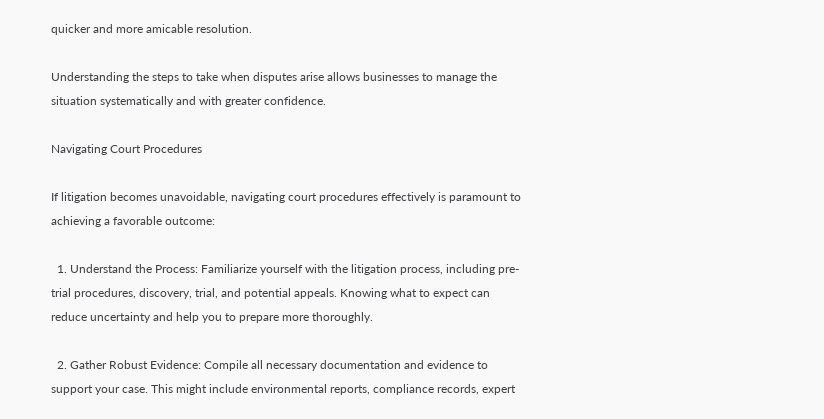quicker and more amicable resolution.

Understanding the steps to take when disputes arise allows businesses to manage the situation systematically and with greater confidence.

Navigating Court Procedures

If litigation becomes unavoidable, navigating court procedures effectively is paramount to achieving a favorable outcome:

  1. Understand the Process: Familiarize yourself with the litigation process, including pre-trial procedures, discovery, trial, and potential appeals. Knowing what to expect can reduce uncertainty and help you to prepare more thoroughly.

  2. Gather Robust Evidence: Compile all necessary documentation and evidence to support your case. This might include environmental reports, compliance records, expert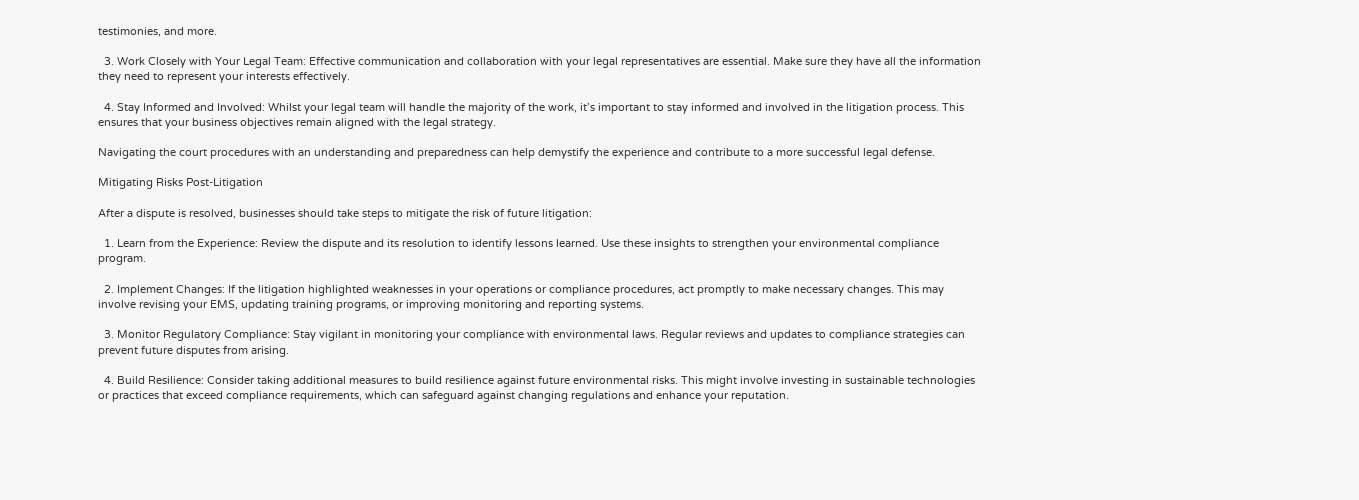testimonies, and more.

  3. Work Closely with Your Legal Team: Effective communication and collaboration with your legal representatives are essential. Make sure they have all the information they need to represent your interests effectively.

  4. Stay Informed and Involved: Whilst your legal team will handle the majority of the work, it’s important to stay informed and involved in the litigation process. This ensures that your business objectives remain aligned with the legal strategy.

Navigating the court procedures with an understanding and preparedness can help demystify the experience and contribute to a more successful legal defense.

Mitigating Risks Post-Litigation

After a dispute is resolved, businesses should take steps to mitigate the risk of future litigation:

  1. Learn from the Experience: Review the dispute and its resolution to identify lessons learned. Use these insights to strengthen your environmental compliance program.

  2. Implement Changes: If the litigation highlighted weaknesses in your operations or compliance procedures, act promptly to make necessary changes. This may involve revising your EMS, updating training programs, or improving monitoring and reporting systems.

  3. Monitor Regulatory Compliance: Stay vigilant in monitoring your compliance with environmental laws. Regular reviews and updates to compliance strategies can prevent future disputes from arising.

  4. Build Resilience: Consider taking additional measures to build resilience against future environmental risks. This might involve investing in sustainable technologies or practices that exceed compliance requirements, which can safeguard against changing regulations and enhance your reputation.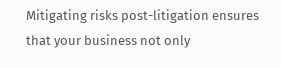Mitigating risks post-litigation ensures that your business not only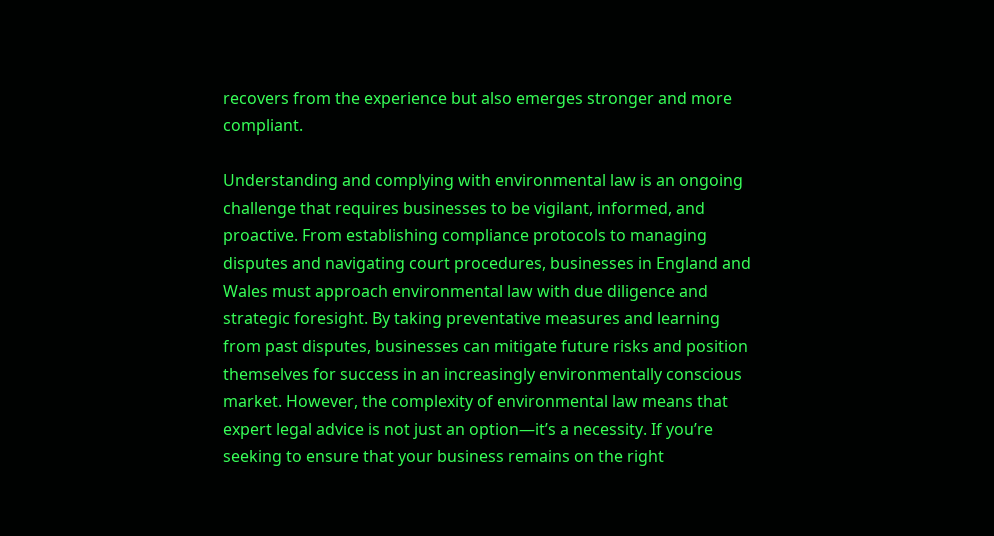recovers from the experience but also emerges stronger and more compliant.

Understanding and complying with environmental law is an ongoing challenge that requires businesses to be vigilant, informed, and proactive. From establishing compliance protocols to managing disputes and navigating court procedures, businesses in England and Wales must approach environmental law with due diligence and strategic foresight. By taking preventative measures and learning from past disputes, businesses can mitigate future risks and position themselves for success in an increasingly environmentally conscious market. However, the complexity of environmental law means that expert legal advice is not just an option—it’s a necessity. If you’re seeking to ensure that your business remains on the right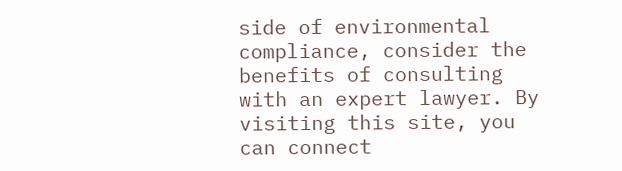side of environmental compliance, consider the benefits of consulting with an expert lawyer. By visiting this site, you can connect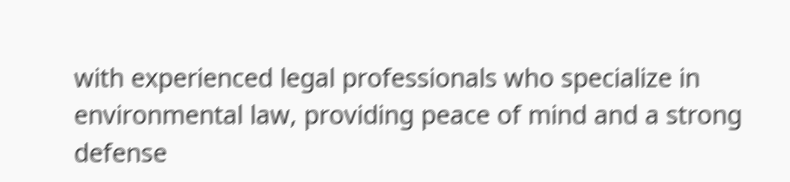with experienced legal professionals who specialize in environmental law, providing peace of mind and a strong defense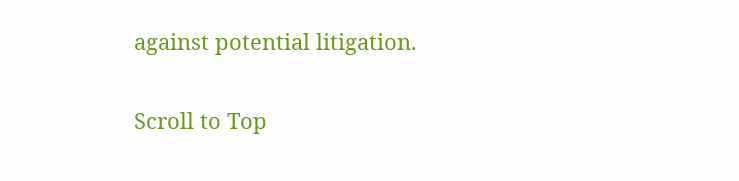against potential litigation.

Scroll to Top